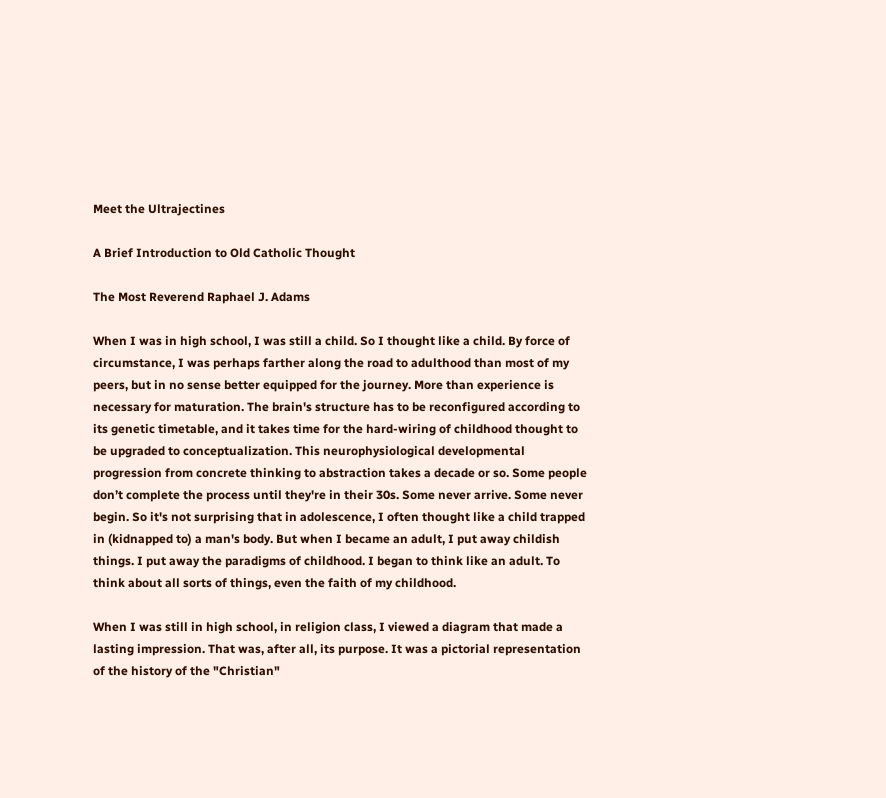Meet the Ultrajectines

A Brief Introduction to Old Catholic Thought

The Most Reverend Raphael J. Adams

When I was in high school, I was still a child. So I thought like a child. By force of circumstance, I was perhaps farther along the road to adulthood than most of my peers, but in no sense better equipped for the journey. More than experience is necessary for maturation. The brain's structure has to be reconfigured according to its genetic timetable, and it takes time for the hard-wiring of childhood thought to be upgraded to conceptualization. This neurophysiological developmental progression from concrete thinking to abstraction takes a decade or so. Some people don’t complete the process until they're in their 30s. Some never arrive. Some never begin. So it's not surprising that in adolescence, I often thought like a child trapped in (kidnapped to) a man's body. But when I became an adult, I put away childish things. I put away the paradigms of childhood. I began to think like an adult. To think about all sorts of things, even the faith of my childhood.

When I was still in high school, in religion class, I viewed a diagram that made a lasting impression. That was, after all, its purpose. It was a pictorial representation of the history of the "Christian"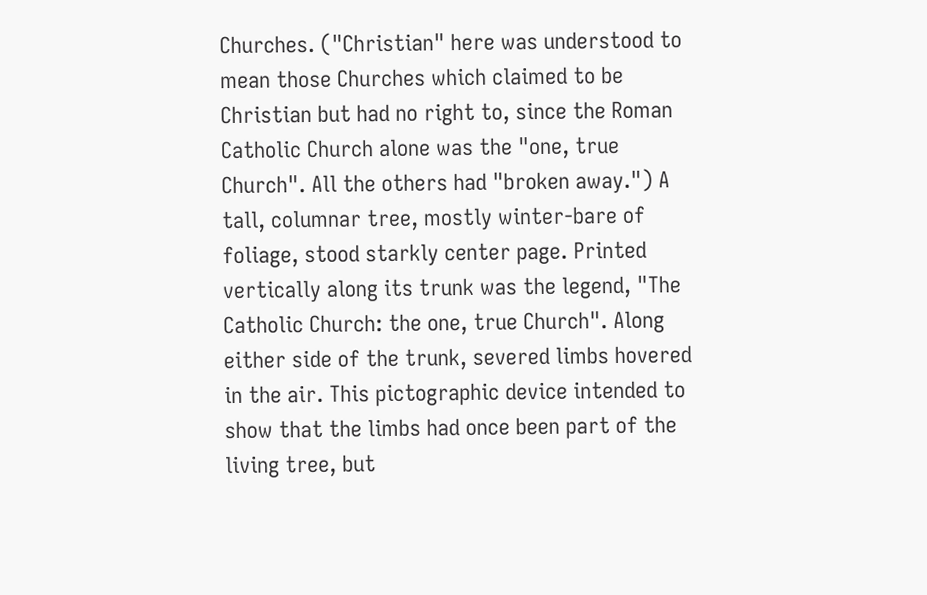Churches. ("Christian" here was understood to mean those Churches which claimed to be Christian but had no right to, since the Roman Catholic Church alone was the "one, true Church". All the others had "broken away.") A tall, columnar tree, mostly winter-bare of foliage, stood starkly center page. Printed vertically along its trunk was the legend, "The Catholic Church: the one, true Church". Along either side of the trunk, severed limbs hovered in the air. This pictographic device intended to show that the limbs had once been part of the living tree, but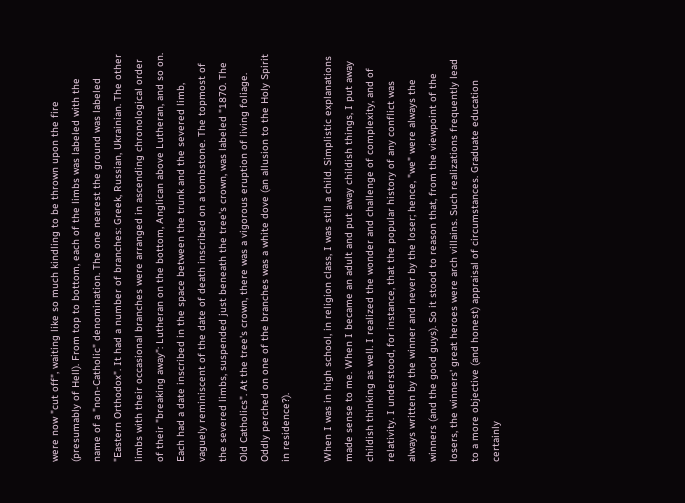were now "cut off", waiting like so much kindling to be thrown upon the fire (presumably of Hell). From top to bottom, each of the limbs was labeled with the name of a "non-Catholic" denomination. The one nearest the ground was labeled "Eastern Orthodox". It had a number of branches: Greek, Russian, Ukrainian. The other limbs with their occasional branches were arranged in ascending chronological order of their "breaking away": Lutheran on the bottom, Anglican above Lutheran, and so on. Each had a date inscribed in the space between the trunk and the severed limb, vaguely reminiscent of the date of death inscribed on a tombstone. The topmost of the severed limbs, suspended just beneath the tree's crown, was labeled "1870. The Old Catholics". At the tree's crown, there was a vigorous eruption of living foliage. Oddly perched on one of the branches was a white dove (an allusion to the Holy Spirit in residence?).

When I was in high school, in religion class, I was still a child. Simplistic explanations made sense to me. When I became an adult and put away childish things, I put away childish thinking as well. I realized the wonder and challenge of complexity, and of relativity. I understood, for instance, that the popular history of any conflict was always written by the winner and never by the loser; hence, "we" were always the winners (and the good guys). So it stood to reason that, from the viewpoint of the losers, the winners' great heroes were arch villains. Such realizations frequently lead to a more objective (and honest) appraisal of circumstances. Graduate education certainly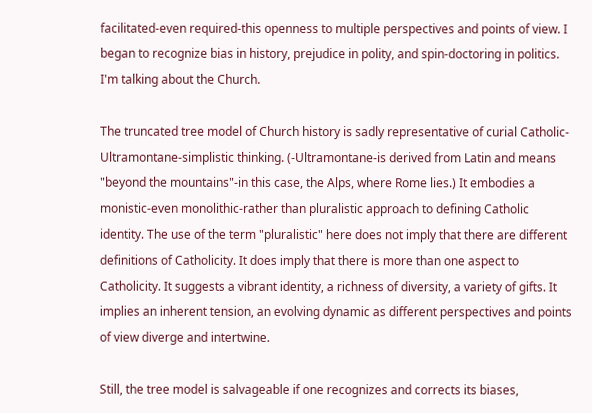facilitated-even required-this openness to multiple perspectives and points of view. I began to recognize bias in history, prejudice in polity, and spin-doctoring in politics. I'm talking about the Church.

The truncated tree model of Church history is sadly representative of curial Catholic-Ultramontane-simplistic thinking. (-Ultramontane-is derived from Latin and means "beyond the mountains"-in this case, the Alps, where Rome lies.) It embodies a monistic-even monolithic-rather than pluralistic approach to defining Catholic identity. The use of the term "pluralistic" here does not imply that there are different definitions of Catholicity. It does imply that there is more than one aspect to Catholicity. It suggests a vibrant identity, a richness of diversity, a variety of gifts. It implies an inherent tension, an evolving dynamic as different perspectives and points of view diverge and intertwine.

Still, the tree model is salvageable if one recognizes and corrects its biases,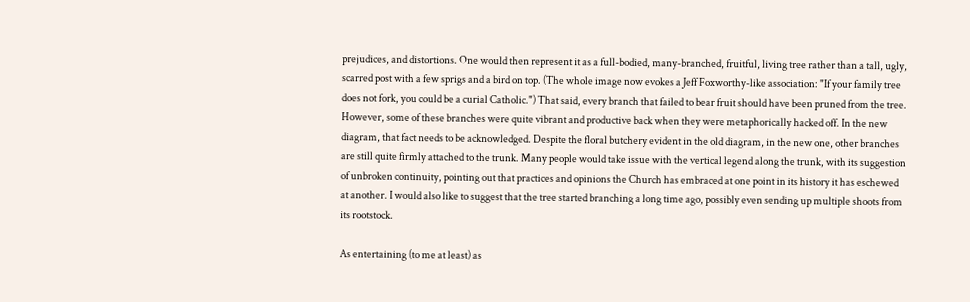prejudices, and distortions. One would then represent it as a full-bodied, many-branched, fruitful, living tree rather than a tall, ugly, scarred post with a few sprigs and a bird on top. (The whole image now evokes a Jeff Foxworthy-like association: "If your family tree does not fork, you could be a curial Catholic.") That said, every branch that failed to bear fruit should have been pruned from the tree. However, some of these branches were quite vibrant and productive back when they were metaphorically hacked off. In the new diagram, that fact needs to be acknowledged. Despite the floral butchery evident in the old diagram, in the new one, other branches are still quite firmly attached to the trunk. Many people would take issue with the vertical legend along the trunk, with its suggestion of unbroken continuity, pointing out that practices and opinions the Church has embraced at one point in its history it has eschewed at another. I would also like to suggest that the tree started branching a long time ago, possibly even sending up multiple shoots from its rootstock.

As entertaining (to me at least) as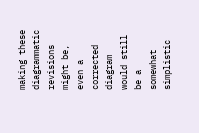making these diagrammatic revisions might be, even a corrected diagram would still be a somewhat simplistic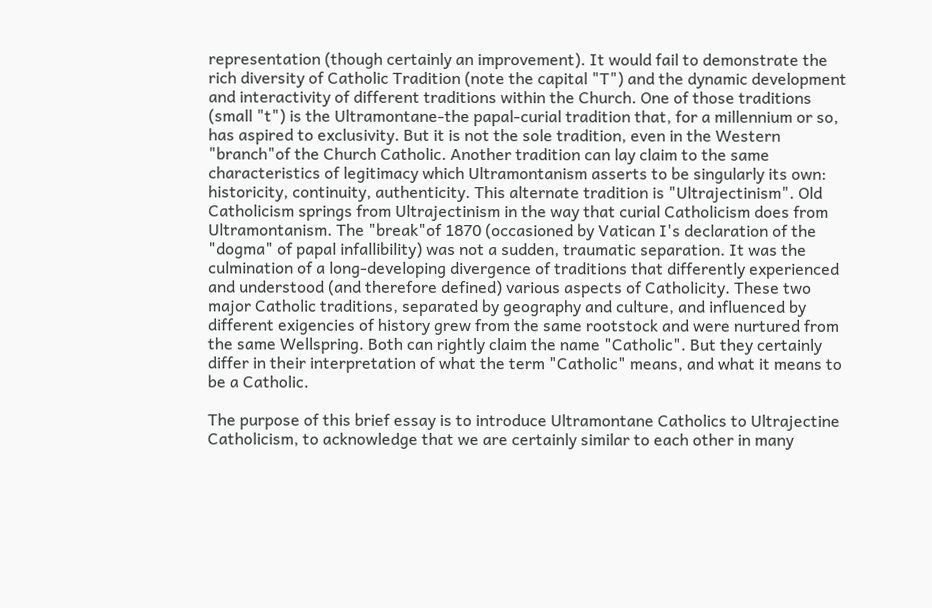representation (though certainly an improvement). It would fail to demonstrate the rich diversity of Catholic Tradition (note the capital "T") and the dynamic development and interactivity of different traditions within the Church. One of those traditions (small "t") is the Ultramontane-the papal-curial tradition that, for a millennium or so, has aspired to exclusivity. But it is not the sole tradition, even in the Western "branch"of the Church Catholic. Another tradition can lay claim to the same characteristics of legitimacy which Ultramontanism asserts to be singularly its own: historicity, continuity, authenticity. This alternate tradition is "Ultrajectinism". Old Catholicism springs from Ultrajectinism in the way that curial Catholicism does from Ultramontanism. The "break"of 1870 (occasioned by Vatican I's declaration of the "dogma" of papal infallibility) was not a sudden, traumatic separation. It was the culmination of a long-developing divergence of traditions that differently experienced and understood (and therefore defined) various aspects of Catholicity. These two major Catholic traditions, separated by geography and culture, and influenced by different exigencies of history grew from the same rootstock and were nurtured from the same Wellspring. Both can rightly claim the name "Catholic". But they certainly differ in their interpretation of what the term "Catholic" means, and what it means to be a Catholic.

The purpose of this brief essay is to introduce Ultramontane Catholics to Ultrajectine Catholicism, to acknowledge that we are certainly similar to each other in many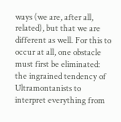ways (we are, after all, related), but that we are different as well. For this to occur at all, one obstacle must first be eliminated: the ingrained tendency of Ultramontanists to interpret everything from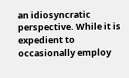an idiosyncratic perspective. While it is expedient to occasionally employ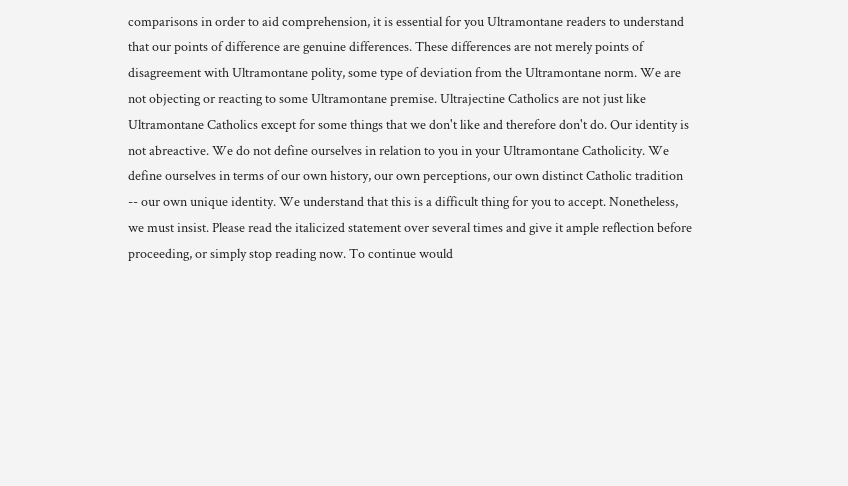comparisons in order to aid comprehension, it is essential for you Ultramontane readers to understand that our points of difference are genuine differences. These differences are not merely points of disagreement with Ultramontane polity, some type of deviation from the Ultramontane norm. We are not objecting or reacting to some Ultramontane premise. Ultrajectine Catholics are not just like Ultramontane Catholics except for some things that we don't like and therefore don't do. Our identity is not abreactive. We do not define ourselves in relation to you in your Ultramontane Catholicity. We define ourselves in terms of our own history, our own perceptions, our own distinct Catholic tradition -- our own unique identity. We understand that this is a difficult thing for you to accept. Nonetheless, we must insist. Please read the italicized statement over several times and give it ample reflection before proceeding, or simply stop reading now. To continue would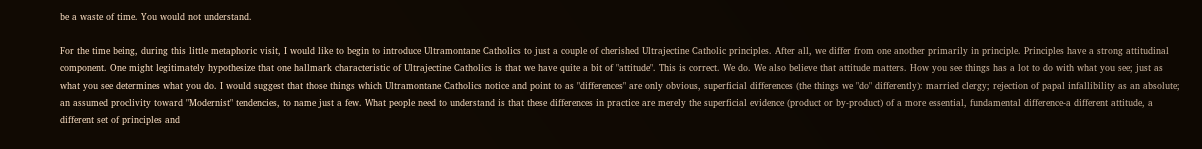be a waste of time. You would not understand.

For the time being, during this little metaphoric visit, I would like to begin to introduce Ultramontane Catholics to just a couple of cherished Ultrajectine Catholic principles. After all, we differ from one another primarily in principle. Principles have a strong attitudinal component. One might legitimately hypothesize that one hallmark characteristic of Ultrajectine Catholics is that we have quite a bit of "attitude". This is correct. We do. We also believe that attitude matters. How you see things has a lot to do with what you see; just as what you see determines what you do. I would suggest that those things which Ultramontane Catholics notice and point to as "differences" are only obvious, superficial differences (the things we "do" differently): married clergy; rejection of papal infallibility as an absolute; an assumed proclivity toward "Modernist" tendencies, to name just a few. What people need to understand is that these differences in practice are merely the superficial evidence (product or by-product) of a more essential, fundamental difference-a different attitude, a different set of principles and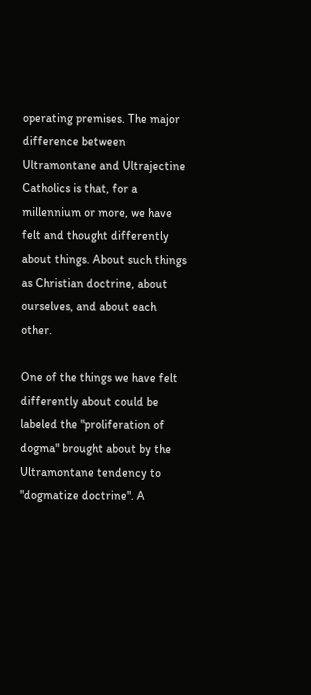operating premises. The major difference between Ultramontane and Ultrajectine Catholics is that, for a millennium or more, we have felt and thought differently about things. About such things as Christian doctrine, about ourselves, and about each other.

One of the things we have felt differently about could be labeled the "proliferation of dogma" brought about by the Ultramontane tendency to "dogmatize doctrine". A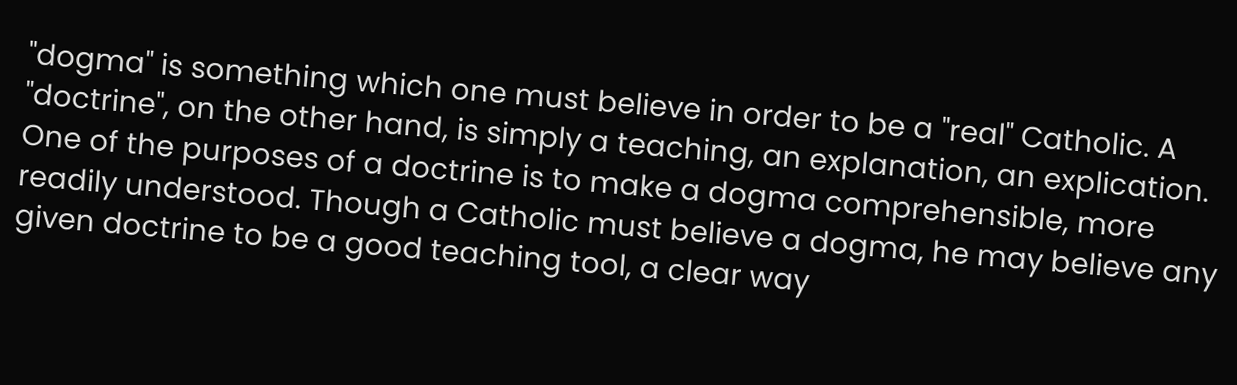"dogma" is something which one must believe in order to be a "real" Catholic. A "doctrine", on the other hand, is simply a teaching, an explanation, an explication. One of the purposes of a doctrine is to make a dogma comprehensible, more readily understood. Though a Catholic must believe a dogma, he may believe any given doctrine to be a good teaching tool, a clear way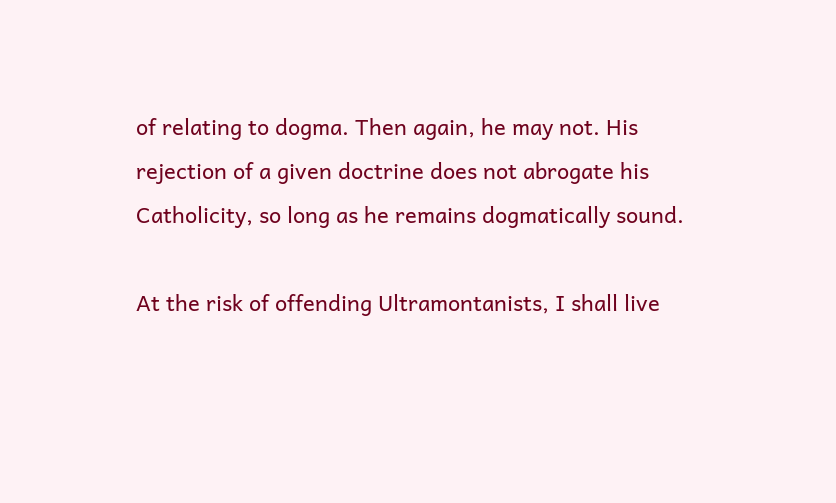of relating to dogma. Then again, he may not. His rejection of a given doctrine does not abrogate his Catholicity, so long as he remains dogmatically sound.

At the risk of offending Ultramontanists, I shall live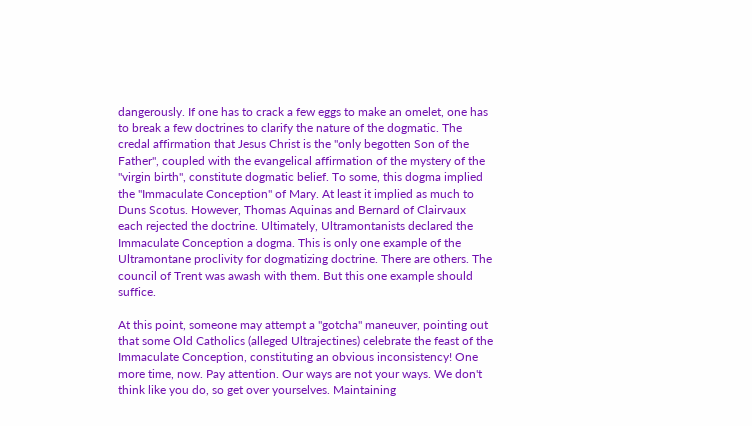dangerously. If one has to crack a few eggs to make an omelet, one has to break a few doctrines to clarify the nature of the dogmatic. The credal affirmation that Jesus Christ is the "only begotten Son of the Father", coupled with the evangelical affirmation of the mystery of the "virgin birth", constitute dogmatic belief. To some, this dogma implied the "Immaculate Conception" of Mary. At least it implied as much to Duns Scotus. However, Thomas Aquinas and Bernard of Clairvaux each rejected the doctrine. Ultimately, Ultramontanists declared the Immaculate Conception a dogma. This is only one example of the Ultramontane proclivity for dogmatizing doctrine. There are others. The council of Trent was awash with them. But this one example should suffice.

At this point, someone may attempt a "gotcha" maneuver, pointing out that some Old Catholics (alleged Ultrajectines) celebrate the feast of the Immaculate Conception, constituting an obvious inconsistency! One more time, now. Pay attention. Our ways are not your ways. We don't think like you do, so get over yourselves. Maintaining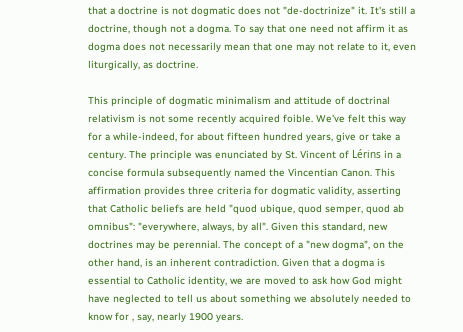that a doctrine is not dogmatic does not "de-doctrinize" it. It's still a doctrine, though not a dogma. To say that one need not affirm it as dogma does not necessarily mean that one may not relate to it, even liturgically, as doctrine.

This principle of dogmatic minimalism and attitude of doctrinal relativism is not some recently acquired foible. We've felt this way for a while-indeed, for about fifteen hundred years, give or take a century. The principle was enunciated by St. Vincent of Lérins in a concise formula subsequently named the Vincentian Canon. This affirmation provides three criteria for dogmatic validity, asserting that Catholic beliefs are held "quod ubique, quod semper, quod ab omnibus": "everywhere, always, by all". Given this standard, new doctrines may be perennial. The concept of a "new dogma", on the other hand, is an inherent contradiction. Given that a dogma is essential to Catholic identity, we are moved to ask how God might have neglected to tell us about something we absolutely needed to know for , say, nearly 1900 years.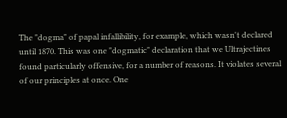The "dogma" of papal infallibility, for example, which wasn't declared until 1870. This was one "dogmatic" declaration that we Ultrajectines found particularly offensive, for a number of reasons. It violates several of our principles at once. One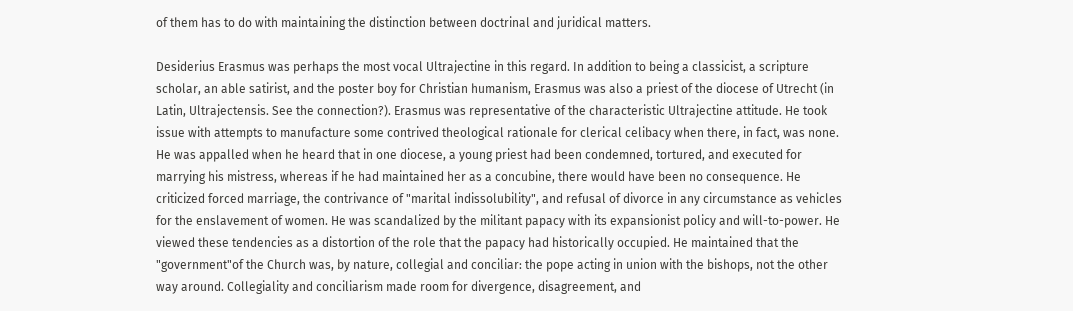of them has to do with maintaining the distinction between doctrinal and juridical matters.

Desiderius Erasmus was perhaps the most vocal Ultrajectine in this regard. In addition to being a classicist, a scripture scholar, an able satirist, and the poster boy for Christian humanism, Erasmus was also a priest of the diocese of Utrecht (in Latin, Ultrajectensis. See the connection?). Erasmus was representative of the characteristic Ultrajectine attitude. He took issue with attempts to manufacture some contrived theological rationale for clerical celibacy when there, in fact, was none. He was appalled when he heard that in one diocese, a young priest had been condemned, tortured, and executed for marrying his mistress, whereas if he had maintained her as a concubine, there would have been no consequence. He criticized forced marriage, the contrivance of "marital indissolubility", and refusal of divorce in any circumstance as vehicles for the enslavement of women. He was scandalized by the militant papacy with its expansionist policy and will-to-power. He viewed these tendencies as a distortion of the role that the papacy had historically occupied. He maintained that the "government"of the Church was, by nature, collegial and conciliar: the pope acting in union with the bishops, not the other way around. Collegiality and conciliarism made room for divergence, disagreement, and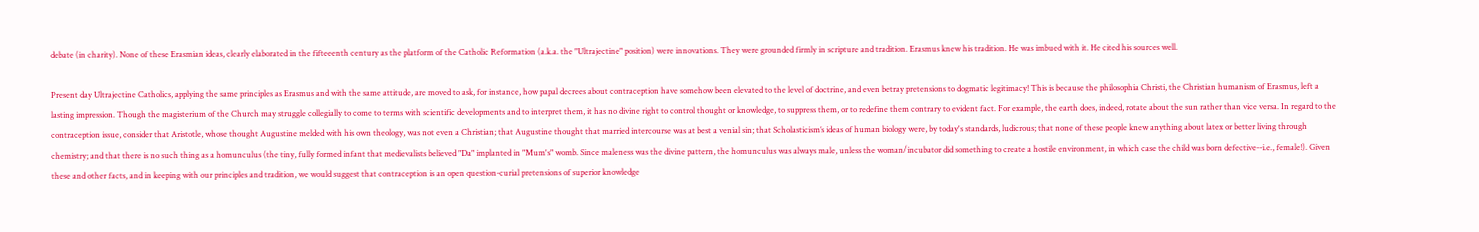debate (in charity). None of these Erasmian ideas, clearly elaborated in the fifteeenth century as the platform of the Catholic Reformation (a.k.a. the "Ultrajectine" position) were innovations. They were grounded firmly in scripture and tradition. Erasmus knew his tradition. He was imbued with it. He cited his sources well.

Present day Ultrajectine Catholics, applying the same principles as Erasmus and with the same attitude, are moved to ask, for instance, how papal decrees about contraception have somehow been elevated to the level of doctrine, and even betray pretensions to dogmatic legitimacy! This is because the philosophia Christi, the Christian humanism of Erasmus, left a lasting impression. Though the magisterium of the Church may struggle collegially to come to terms with scientific developments and to interpret them, it has no divine right to control thought or knowledge, to suppress them, or to redefine them contrary to evident fact. For example, the earth does, indeed, rotate about the sun rather than vice versa. In regard to the contraception issue, consider that Aristotle, whose thought Augustine melded with his own theology, was not even a Christian; that Augustine thought that married intercourse was at best a venial sin; that Scholasticism’s ideas of human biology were, by today's standards, ludicrous; that none of these people knew anything about latex or better living through chemistry; and that there is no such thing as a homunculus (the tiny, fully formed infant that medievalists believed "Da" implanted in "Mum's" womb. Since maleness was the divine pattern, the homunculus was always male, unless the woman/incubator did something to create a hostile environment, in which case the child was born defective--i.e., female!). Given these and other facts, and in keeping with our principles and tradition, we would suggest that contraception is an open question-curial pretensions of superior knowledge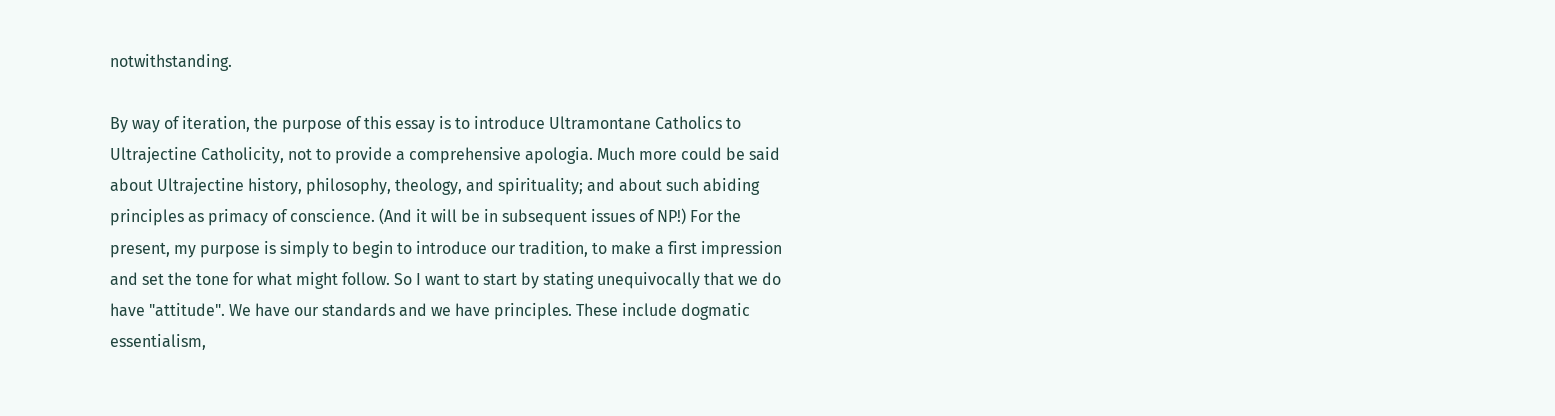notwithstanding.

By way of iteration, the purpose of this essay is to introduce Ultramontane Catholics to Ultrajectine Catholicity, not to provide a comprehensive apologia. Much more could be said about Ultrajectine history, philosophy, theology, and spirituality; and about such abiding principles as primacy of conscience. (And it will be in subsequent issues of NP!) For the present, my purpose is simply to begin to introduce our tradition, to make a first impression and set the tone for what might follow. So I want to start by stating unequivocally that we do have "attitude". We have our standards and we have principles. These include dogmatic essentialism,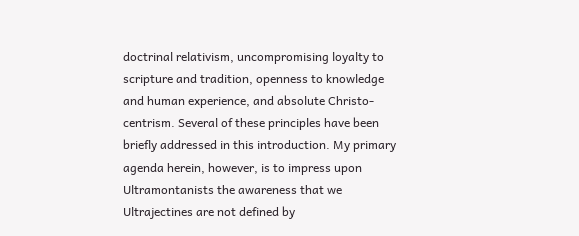doctrinal relativism, uncompromising loyalty to scripture and tradition, openness to knowledge and human experience, and absolute Christo-centrism. Several of these principles have been briefly addressed in this introduction. My primary agenda herein, however, is to impress upon Ultramontanists the awareness that we Ultrajectines are not defined by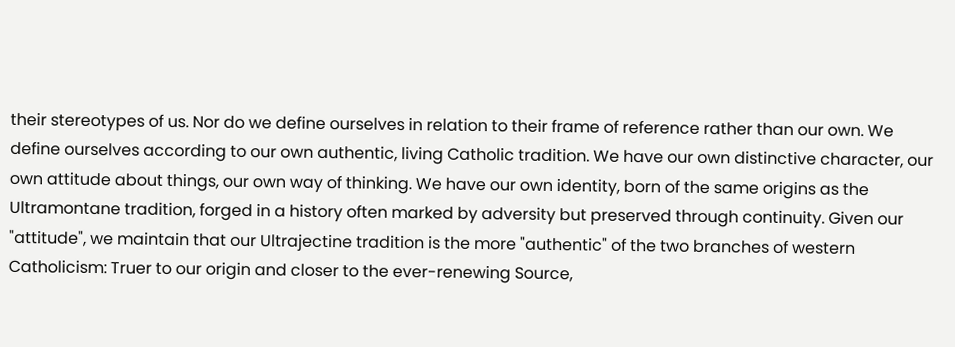their stereotypes of us. Nor do we define ourselves in relation to their frame of reference rather than our own. We define ourselves according to our own authentic, living Catholic tradition. We have our own distinctive character, our own attitude about things, our own way of thinking. We have our own identity, born of the same origins as the Ultramontane tradition, forged in a history often marked by adversity but preserved through continuity. Given our "attitude", we maintain that our Ultrajectine tradition is the more "authentic" of the two branches of western Catholicism: Truer to our origin and closer to the ever-renewing Source,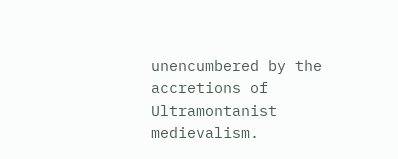unencumbered by the accretions of Ultramontanist medievalism.